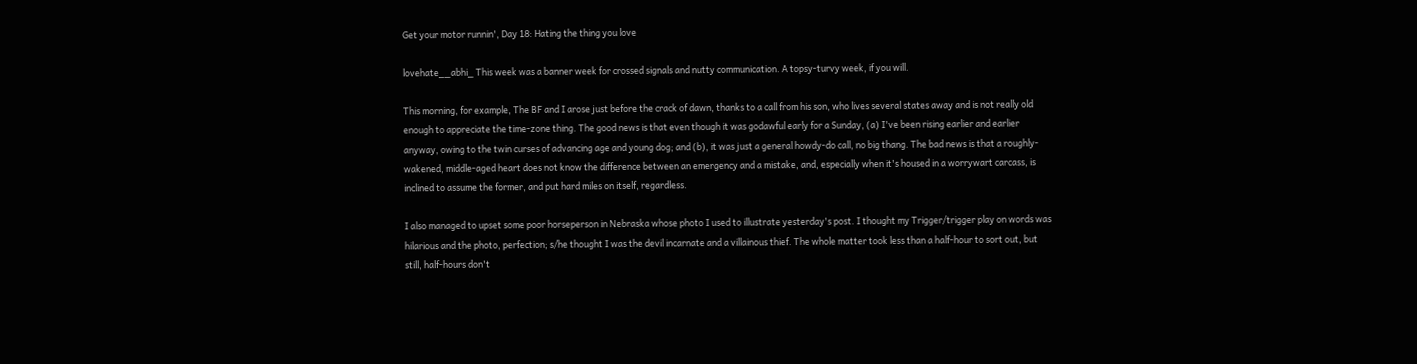Get your motor runnin', Day 18: Hating the thing you love

lovehate__abhi_ This week was a banner week for crossed signals and nutty communication. A topsy-turvy week, if you will.

This morning, for example, The BF and I arose just before the crack of dawn, thanks to a call from his son, who lives several states away and is not really old enough to appreciate the time-zone thing. The good news is that even though it was godawful early for a Sunday, (a) I've been rising earlier and earlier anyway, owing to the twin curses of advancing age and young dog; and (b), it was just a general howdy-do call, no big thang. The bad news is that a roughly-wakened, middle-aged heart does not know the difference between an emergency and a mistake, and, especially when it's housed in a worrywart carcass, is inclined to assume the former, and put hard miles on itself, regardless.

I also managed to upset some poor horseperson in Nebraska whose photo I used to illustrate yesterday's post. I thought my Trigger/trigger play on words was hilarious and the photo, perfection; s/he thought I was the devil incarnate and a villainous thief. The whole matter took less than a half-hour to sort out, but still, half-hours don't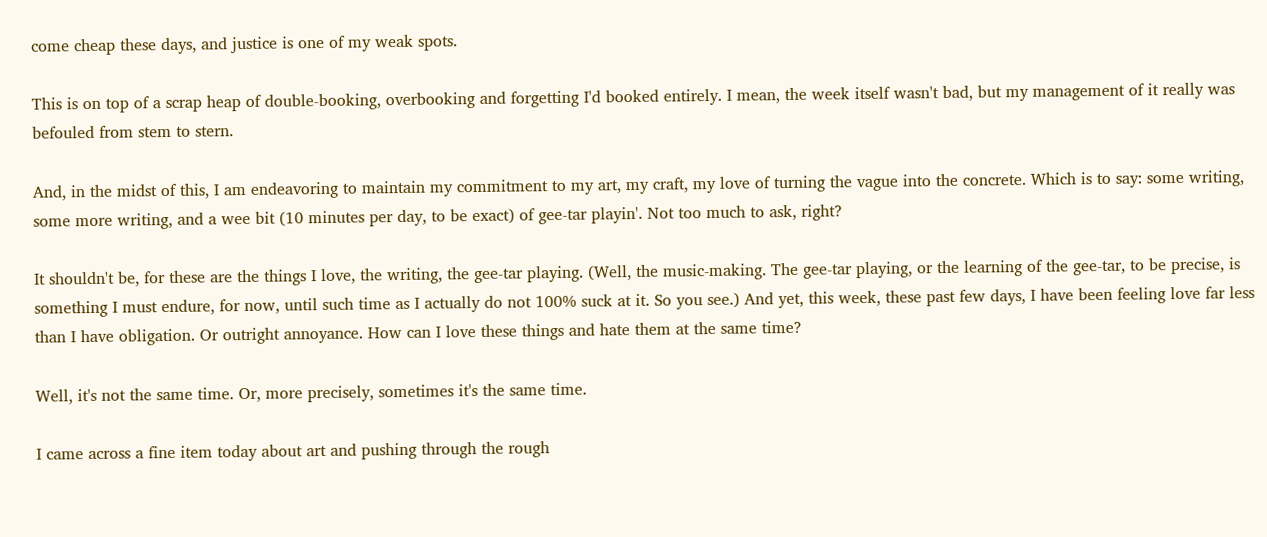come cheap these days, and justice is one of my weak spots.

This is on top of a scrap heap of double-booking, overbooking and forgetting I'd booked entirely. I mean, the week itself wasn't bad, but my management of it really was befouled from stem to stern.

And, in the midst of this, I am endeavoring to maintain my commitment to my art, my craft, my love of turning the vague into the concrete. Which is to say: some writing, some more writing, and a wee bit (10 minutes per day, to be exact) of gee-tar playin'. Not too much to ask, right?

It shouldn't be, for these are the things I love, the writing, the gee-tar playing. (Well, the music-making. The gee-tar playing, or the learning of the gee-tar, to be precise, is something I must endure, for now, until such time as I actually do not 100% suck at it. So you see.) And yet, this week, these past few days, I have been feeling love far less than I have obligation. Or outright annoyance. How can I love these things and hate them at the same time?

Well, it's not the same time. Or, more precisely, sometimes it's the same time.

I came across a fine item today about art and pushing through the rough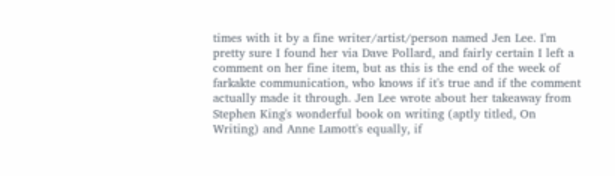times with it by a fine writer/artist/person named Jen Lee. I'm pretty sure I found her via Dave Pollard, and fairly certain I left a comment on her fine item, but as this is the end of the week of farkakte communication, who knows if it's true and if the comment actually made it through. Jen Lee wrote about her takeaway from Stephen King's wonderful book on writing (aptly titled, On Writing) and Anne Lamott's equally, if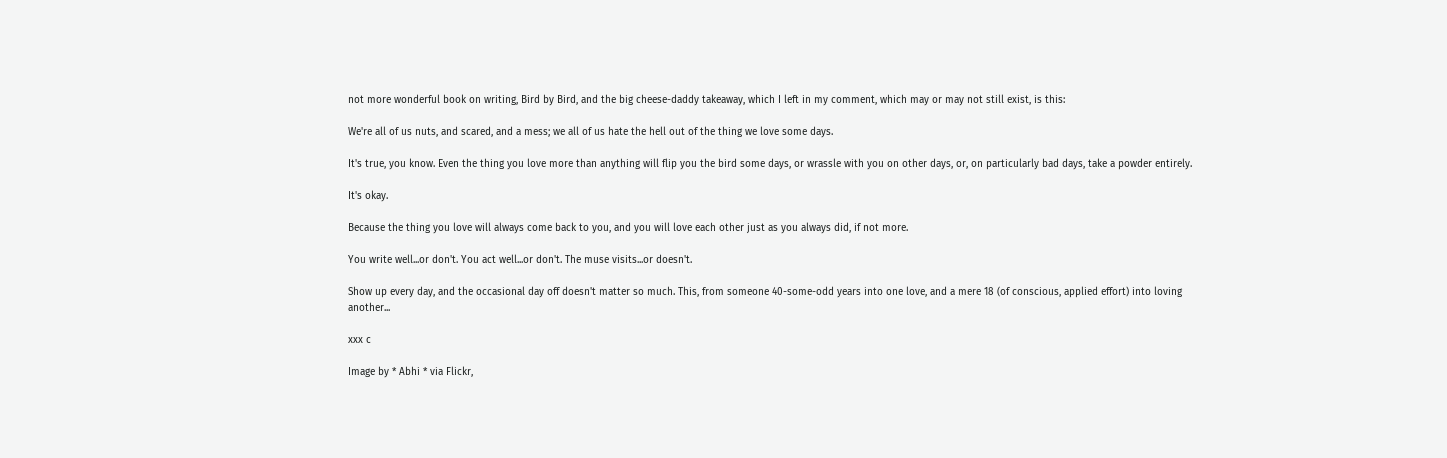not more wonderful book on writing, Bird by Bird, and the big cheese-daddy takeaway, which I left in my comment, which may or may not still exist, is this:

We're all of us nuts, and scared, and a mess; we all of us hate the hell out of the thing we love some days.

It's true, you know. Even the thing you love more than anything will flip you the bird some days, or wrassle with you on other days, or, on particularly bad days, take a powder entirely.

It's okay.

Because the thing you love will always come back to you, and you will love each other just as you always did, if not more.

You write well...or don't. You act well...or don't. The muse visits...or doesn't.

Show up every day, and the occasional day off doesn't matter so much. This, from someone 40-some-odd years into one love, and a mere 18 (of conscious, applied effort) into loving another...

xxx c

Image by * Abhi * via Flickr,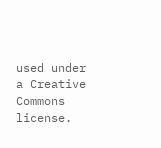used under a Creative Commons license.